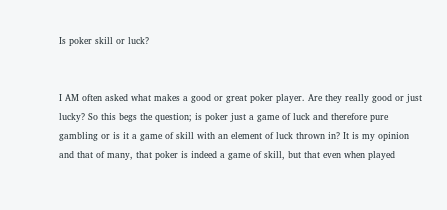Is poker skill or luck?


I AM often asked what makes a good or great poker player. Are they really good or just lucky? So this begs the question; is poker just a game of luck and therefore pure gambling or is it a game of skill with an element of luck thrown in? It is my opinion and that of many, that poker is indeed a game of skill, but that even when played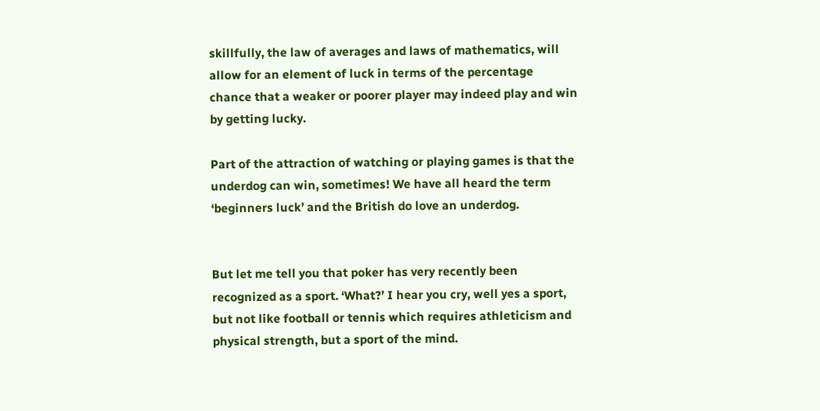skillfully, the law of averages and laws of mathematics, will allow for an element of luck in terms of the percentage chance that a weaker or poorer player may indeed play and win by getting lucky.

Part of the attraction of watching or playing games is that the underdog can win, sometimes! We have all heard the term ‘beginners luck’ and the British do love an underdog.


But let me tell you that poker has very recently been recognized as a sport. ‘What?’ I hear you cry, well yes a sport, but not like football or tennis which requires athleticism and physical strength, but a sport of the mind.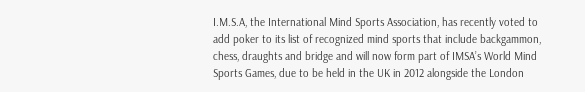I.M.S.A, the International Mind Sports Association, has recently voted to add poker to its list of recognized mind sports that include backgammon, chess, draughts and bridge and will now form part of IMSA’s World Mind Sports Games, due to be held in the UK in 2012 alongside the London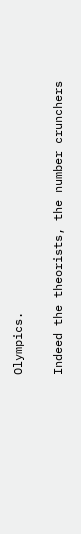Olympics.

Indeed the theorists, the number crunchers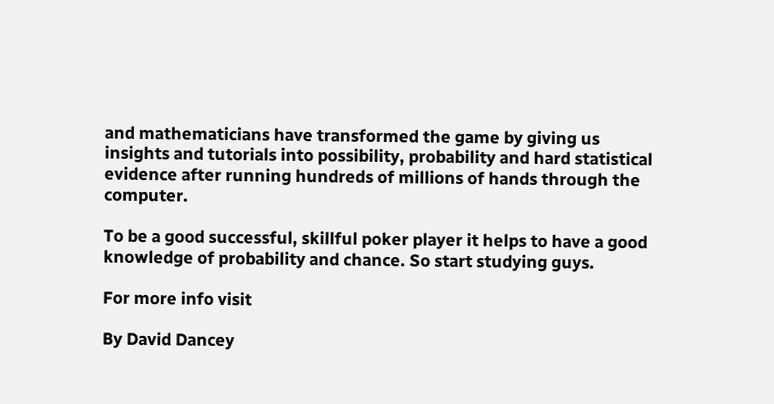and mathematicians have transformed the game by giving us insights and tutorials into possibility, probability and hard statistical evidence after running hundreds of millions of hands through the computer.

To be a good successful, skillful poker player it helps to have a good knowledge of probability and chance. So start studying guys.

For more info visit

By David Dancey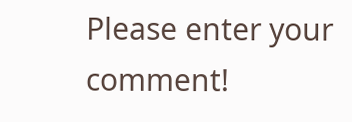Please enter your comment!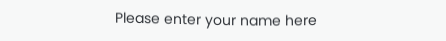Please enter your name here